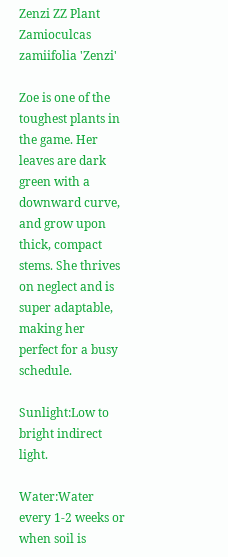Zenzi ZZ Plant
Zamioculcas zamiifolia 'Zenzi'

Zoe is one of the toughest plants in the game. Her leaves are dark green with a downward curve, and grow upon thick, compact stems. She thrives on neglect and is super adaptable, making her perfect for a busy schedule.

Sunlight:Low to bright indirect light.

Water:Water every 1-2 weeks or when soil is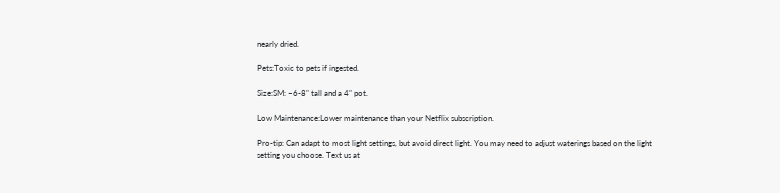nearly dried.

Pets:Toxic to pets if ingested.

Size:SM: ~6-8" tall and a 4" pot.

Low Maintenance:Lower maintenance than your Netflix subscription.

Pro-tip: Can adapt to most light settings, but avoid direct light. You may need to adjust waterings based on the light setting you choose. Text us at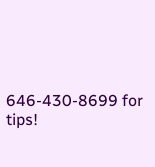646-430-8699 for tips!